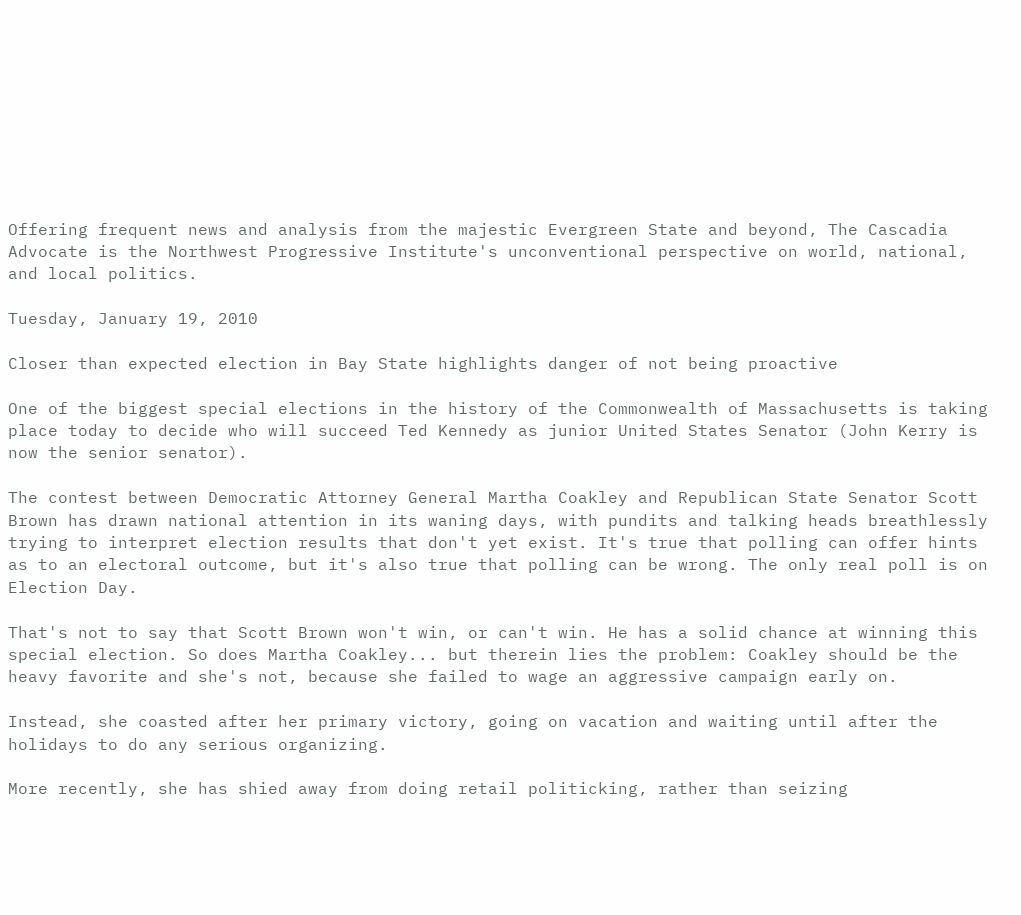Offering frequent news and analysis from the majestic Evergreen State and beyond, The Cascadia Advocate is the Northwest Progressive Institute's unconventional perspective on world, national, and local politics.

Tuesday, January 19, 2010

Closer than expected election in Bay State highlights danger of not being proactive

One of the biggest special elections in the history of the Commonwealth of Massachusetts is taking place today to decide who will succeed Ted Kennedy as junior United States Senator (John Kerry is now the senior senator).

The contest between Democratic Attorney General Martha Coakley and Republican State Senator Scott Brown has drawn national attention in its waning days, with pundits and talking heads breathlessly trying to interpret election results that don't yet exist. It's true that polling can offer hints as to an electoral outcome, but it's also true that polling can be wrong. The only real poll is on Election Day.

That's not to say that Scott Brown won't win, or can't win. He has a solid chance at winning this special election. So does Martha Coakley... but therein lies the problem: Coakley should be the heavy favorite and she's not, because she failed to wage an aggressive campaign early on.

Instead, she coasted after her primary victory, going on vacation and waiting until after the holidays to do any serious organizing.

More recently, she has shied away from doing retail politicking, rather than seizing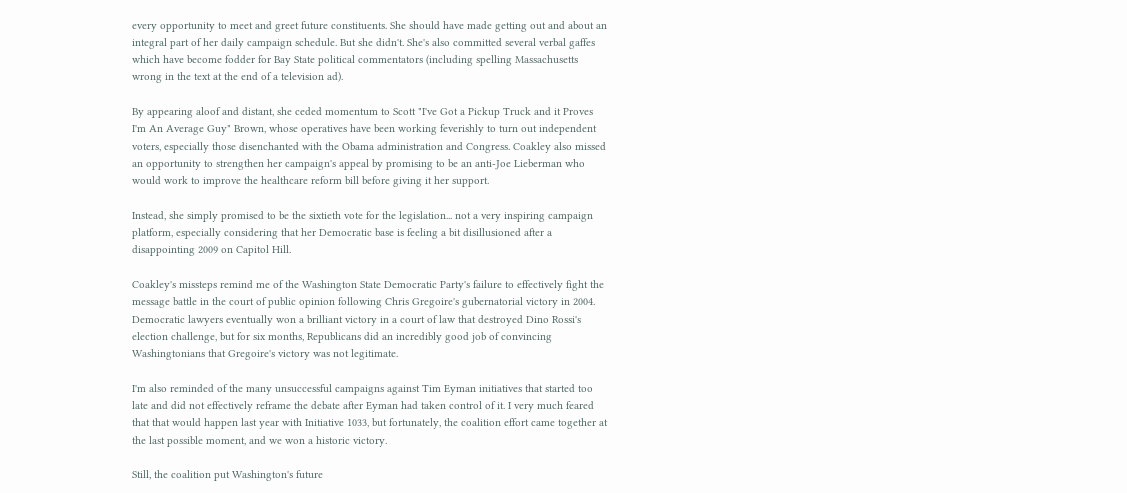every opportunity to meet and greet future constituents. She should have made getting out and about an integral part of her daily campaign schedule. But she didn't. She's also committed several verbal gaffes which have become fodder for Bay State political commentators (including spelling Massachusetts wrong in the text at the end of a television ad).

By appearing aloof and distant, she ceded momentum to Scott "I've Got a Pickup Truck and it Proves I'm An Average Guy" Brown, whose operatives have been working feverishly to turn out independent voters, especially those disenchanted with the Obama administration and Congress. Coakley also missed an opportunity to strengthen her campaign's appeal by promising to be an anti-Joe Lieberman who would work to improve the healthcare reform bill before giving it her support.

Instead, she simply promised to be the sixtieth vote for the legislation... not a very inspiring campaign platform, especially considering that her Democratic base is feeling a bit disillusioned after a disappointing 2009 on Capitol Hill.

Coakley's missteps remind me of the Washington State Democratic Party's failure to effectively fight the message battle in the court of public opinion following Chris Gregoire's gubernatorial victory in 2004. Democratic lawyers eventually won a brilliant victory in a court of law that destroyed Dino Rossi's election challenge, but for six months, Republicans did an incredibly good job of convincing Washingtonians that Gregoire's victory was not legitimate.

I'm also reminded of the many unsuccessful campaigns against Tim Eyman initiatives that started too late and did not effectively reframe the debate after Eyman had taken control of it. I very much feared that that would happen last year with Initiative 1033, but fortunately, the coalition effort came together at the last possible moment, and we won a historic victory.

Still, the coalition put Washington's future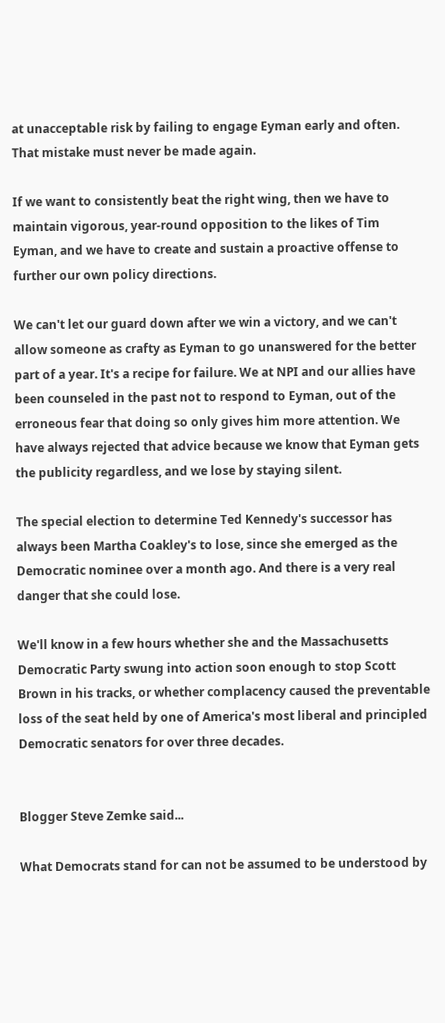at unacceptable risk by failing to engage Eyman early and often. That mistake must never be made again.

If we want to consistently beat the right wing, then we have to maintain vigorous, year-round opposition to the likes of Tim Eyman, and we have to create and sustain a proactive offense to further our own policy directions.

We can't let our guard down after we win a victory, and we can't allow someone as crafty as Eyman to go unanswered for the better part of a year. It's a recipe for failure. We at NPI and our allies have been counseled in the past not to respond to Eyman, out of the erroneous fear that doing so only gives him more attention. We have always rejected that advice because we know that Eyman gets the publicity regardless, and we lose by staying silent.

The special election to determine Ted Kennedy's successor has always been Martha Coakley's to lose, since she emerged as the Democratic nominee over a month ago. And there is a very real danger that she could lose.

We'll know in a few hours whether she and the Massachusetts Democratic Party swung into action soon enough to stop Scott Brown in his tracks, or whether complacency caused the preventable loss of the seat held by one of America's most liberal and principled Democratic senators for over three decades.


Blogger Steve Zemke said...

What Democrats stand for can not be assumed to be understood by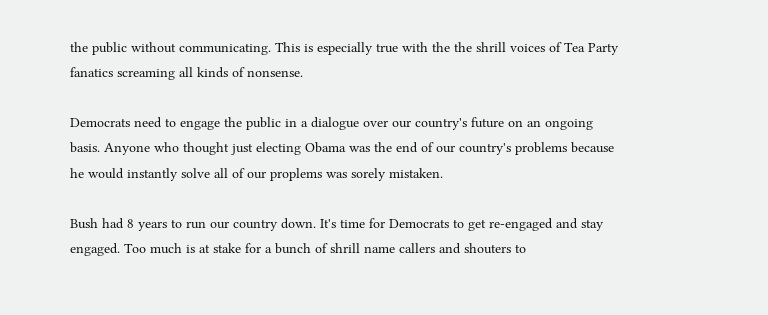the public without communicating. This is especially true with the the shrill voices of Tea Party fanatics screaming all kinds of nonsense.

Democrats need to engage the public in a dialogue over our country's future on an ongoing basis. Anyone who thought just electing Obama was the end of our country's problems because he would instantly solve all of our proplems was sorely mistaken.

Bush had 8 years to run our country down. It's time for Democrats to get re-engaged and stay engaged. Too much is at stake for a bunch of shrill name callers and shouters to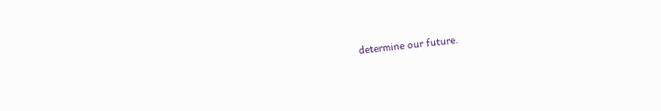determine our future.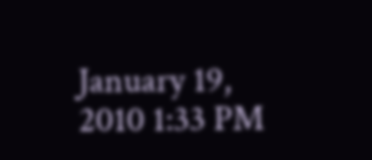January 19, 2010 1:33 PM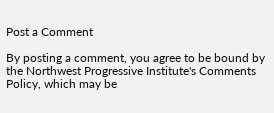Post a Comment

By posting a comment, you agree to be bound by the Northwest Progressive Institute's Comments Policy, which may be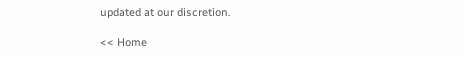updated at our discretion.

<< Home